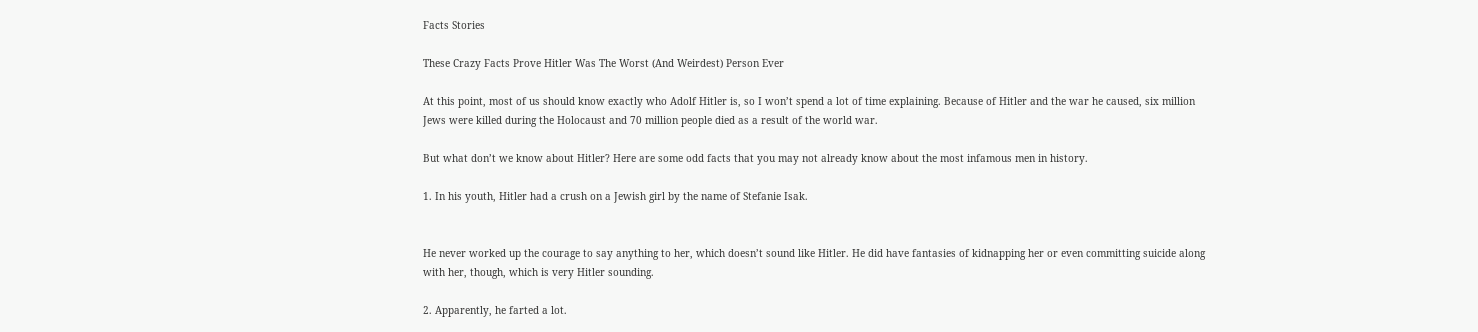Facts Stories

These Crazy Facts Prove Hitler Was The Worst (And Weirdest) Person Ever

At this point, most of us should know exactly who Adolf Hitler is, so I won’t spend a lot of time explaining. Because of Hitler and the war he caused, six million Jews were killed during the Holocaust and 70 million people died as a result of the world war.

But what don’t we know about Hitler? Here are some odd facts that you may not already know about the most infamous men in history.

1. In his youth, Hitler had a crush on a Jewish girl by the name of Stefanie Isak.


He never worked up the courage to say anything to her, which doesn’t sound like Hitler. He did have fantasies of kidnapping her or even committing suicide along with her, though, which is very Hitler sounding.

2. Apparently, he farted a lot.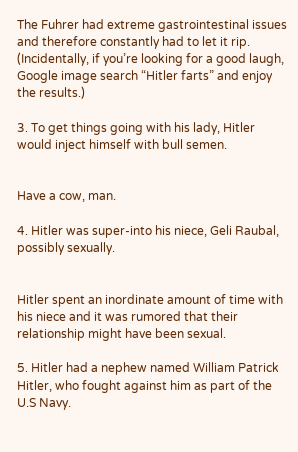The Fuhrer had extreme gastrointestinal issues and therefore constantly had to let it rip. (Incidentally, if you’re looking for a good laugh, Google image search “Hitler farts” and enjoy the results.)

3. To get things going with his lady, Hitler would inject himself with bull semen.


Have a cow, man.

4. Hitler was super-into his niece, Geli Raubal, possibly sexually.


Hitler spent an inordinate amount of time with his niece and it was rumored that their relationship might have been sexual.

5. Hitler had a nephew named William Patrick Hitler, who fought against him as part of the U.S Navy.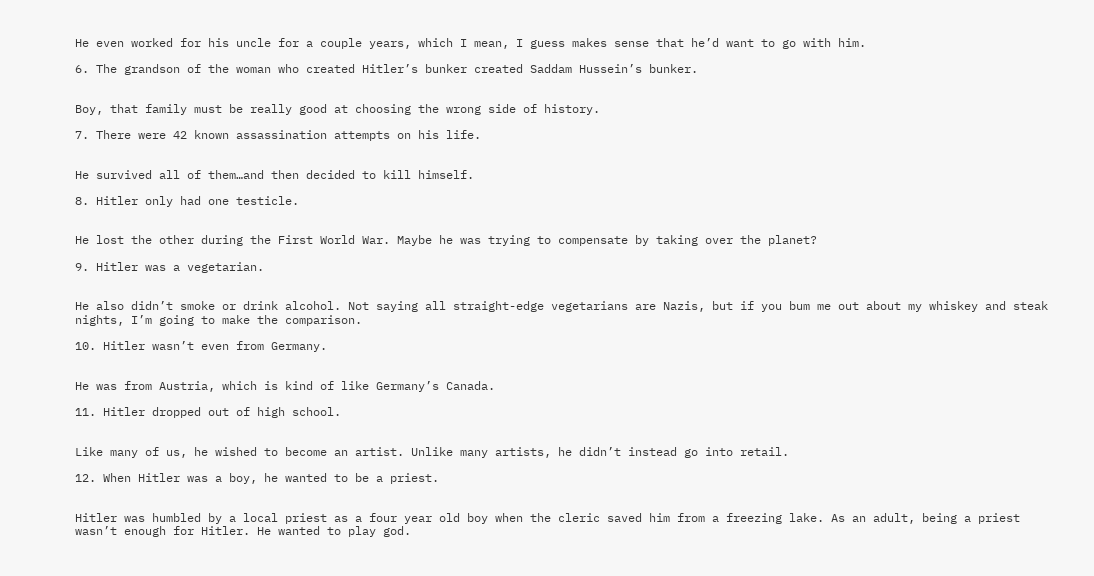He even worked for his uncle for a couple years, which I mean, I guess makes sense that he’d want to go with him.

6. The grandson of the woman who created Hitler’s bunker created Saddam Hussein’s bunker.


Boy, that family must be really good at choosing the wrong side of history.

7. There were 42 known assassination attempts on his life.


He survived all of them…and then decided to kill himself.

8. Hitler only had one testicle.


He lost the other during the First World War. Maybe he was trying to compensate by taking over the planet?

9. Hitler was a vegetarian.


He also didn’t smoke or drink alcohol. Not saying all straight-edge vegetarians are Nazis, but if you bum me out about my whiskey and steak nights, I’m going to make the comparison.

10. Hitler wasn’t even from Germany.


He was from Austria, which is kind of like Germany’s Canada.

11. Hitler dropped out of high school.


Like many of us, he wished to become an artist. Unlike many artists, he didn’t instead go into retail.

12. When Hitler was a boy, he wanted to be a priest.


Hitler was humbled by a local priest as a four year old boy when the cleric saved him from a freezing lake. As an adult, being a priest wasn’t enough for Hitler. He wanted to play god.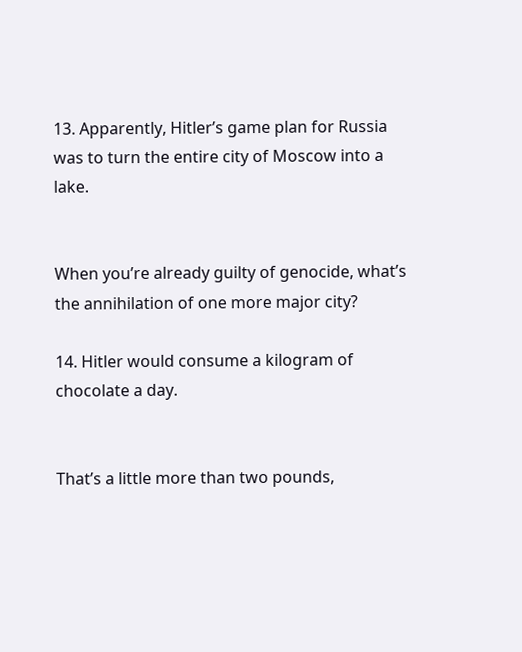13. Apparently, Hitler’s game plan for Russia was to turn the entire city of Moscow into a lake.


When you’re already guilty of genocide, what’s the annihilation of one more major city?

14. Hitler would consume a kilogram of chocolate a day.


That’s a little more than two pounds,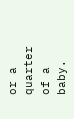or a quarter of a baby.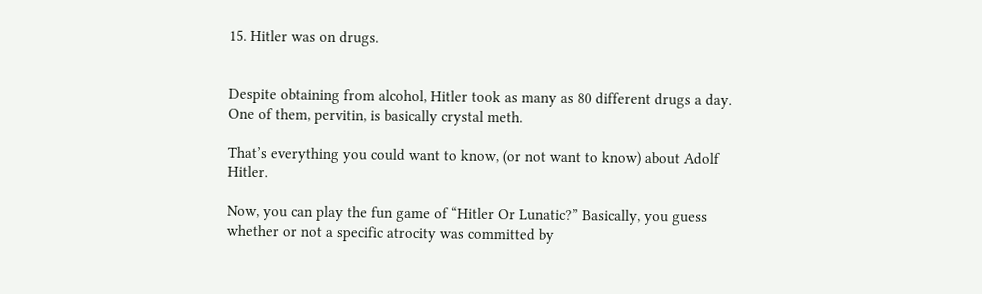15. Hitler was on drugs.


Despite obtaining from alcohol, Hitler took as many as 80 different drugs a day. One of them, pervitin, is basically crystal meth.

That’s everything you could want to know, (or not want to know) about Adolf Hitler.

Now, you can play the fun game of “Hitler Or Lunatic?” Basically, you guess whether or not a specific atrocity was committed by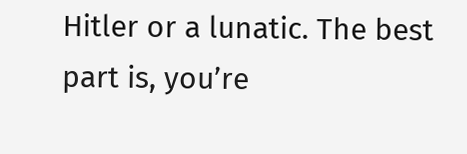Hitler or a lunatic. The best part is, you’re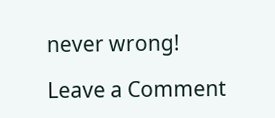never wrong!

Leave a Comment